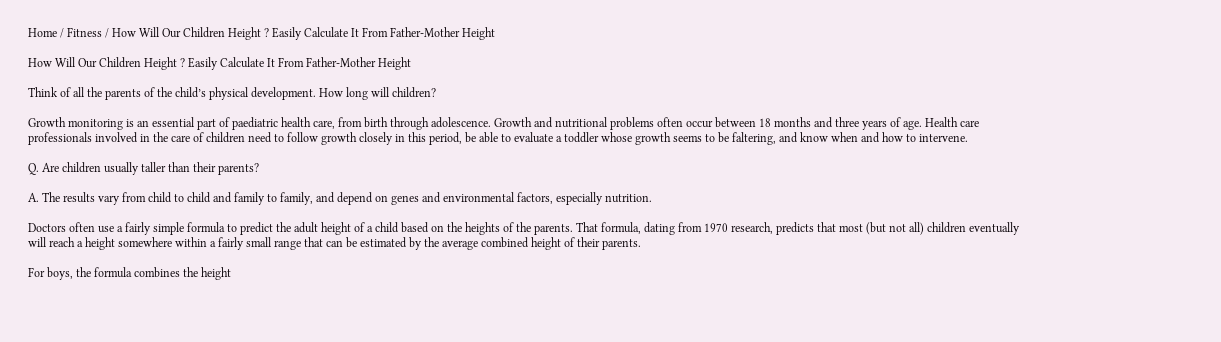Home / Fitness / How Will Our Children Height ? Easily Calculate It From Father-Mother Height

How Will Our Children Height ? Easily Calculate It From Father-Mother Height

Think of all the parents of the child’s physical development. How long will children?

Growth monitoring is an essential part of paediatric health care, from birth through adolescence. Growth and nutritional problems often occur between 18 months and three years of age. Health care professionals involved in the care of children need to follow growth closely in this period, be able to evaluate a toddler whose growth seems to be faltering, and know when and how to intervene.

Q. Are children usually taller than their parents?

A. The results vary from child to child and family to family, and depend on genes and environmental factors, especially nutrition.

Doctors often use a fairly simple formula to predict the adult height of a child based on the heights of the parents. That formula, dating from 1970 research, predicts that most (but not all) children eventually will reach a height somewhere within a fairly small range that can be estimated by the average combined height of their parents.

For boys, the formula combines the height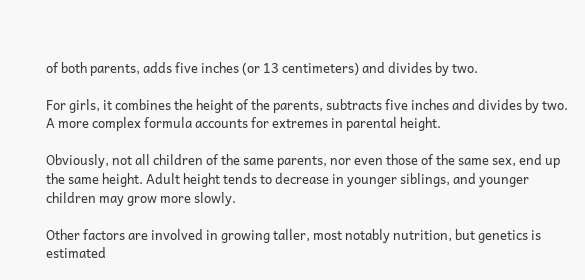of both parents, adds five inches (or 13 centimeters) and divides by two.

For girls, it combines the height of the parents, subtracts five inches and divides by two. A more complex formula accounts for extremes in parental height.

Obviously, not all children of the same parents, nor even those of the same sex, end up the same height. Adult height tends to decrease in younger siblings, and younger children may grow more slowly.

Other factors are involved in growing taller, most notably nutrition, but genetics is estimated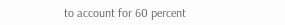to account for 60 percent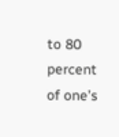to 80 percent of one’s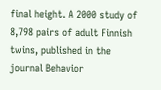final height. A 2000 study of 8,798 pairs of adult Finnish twins, published in the journal Behavior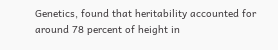Genetics, found that heritability accounted for around 78 percent of height in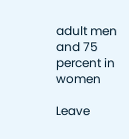adult men and 75 percent in women

Leave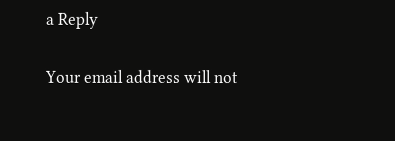a Reply

Your email address will not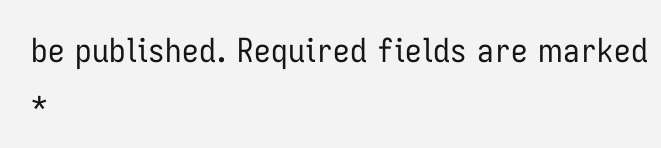be published. Required fields are marked *